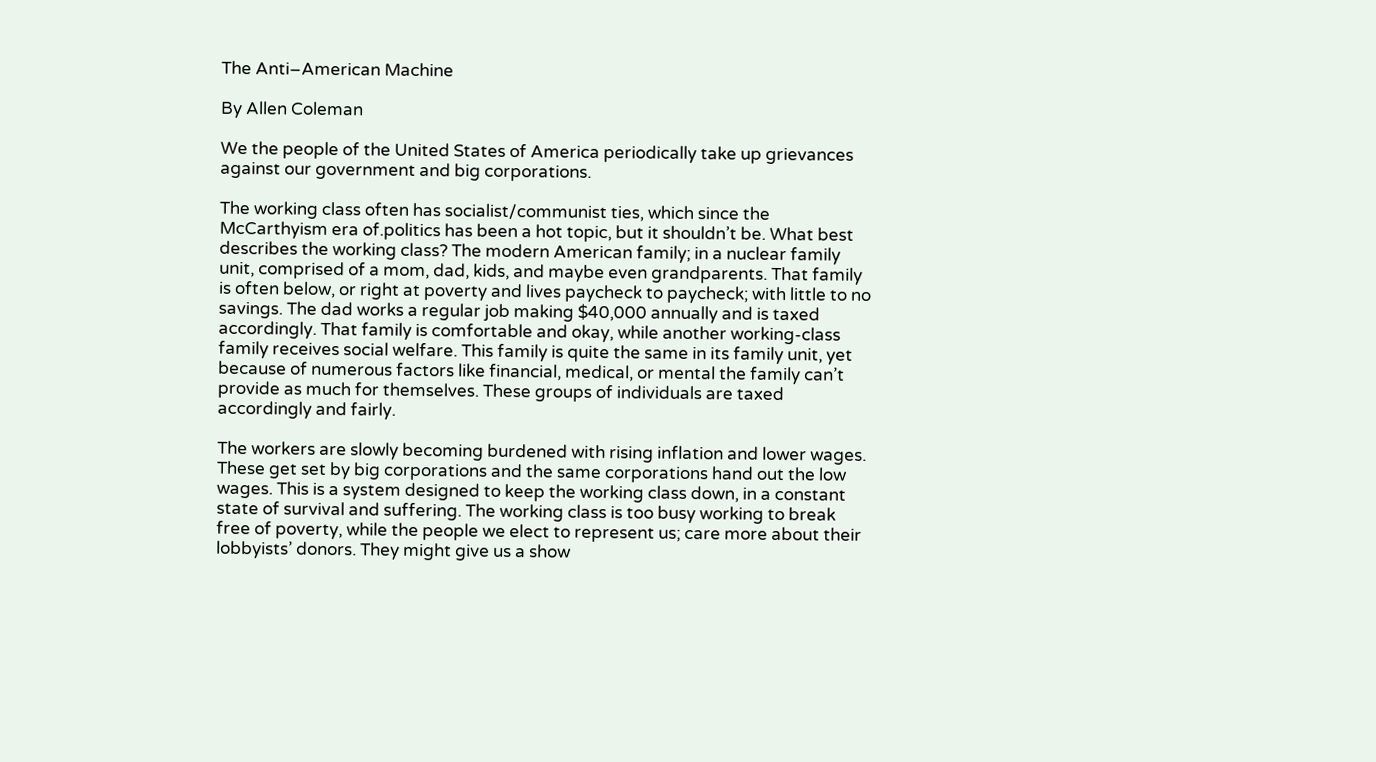The Anti–American Machine

By Allen Coleman

We the people of the United States of America periodically take up grievances against our government and big corporations.

The working class often has socialist/communist ties, which since the McCarthyism era of.politics has been a hot topic, but it shouldn’t be. What best describes the working class? The modern American family; in a nuclear family unit, comprised of a mom, dad, kids, and maybe even grandparents. That family is often below, or right at poverty and lives paycheck to paycheck; with little to no savings. The dad works a regular job making $40,000 annually and is taxed accordingly. That family is comfortable and okay, while another working-class family receives social welfare. This family is quite the same in its family unit, yet because of numerous factors like financial, medical, or mental the family can’t provide as much for themselves. These groups of individuals are taxed accordingly and fairly.

The workers are slowly becoming burdened with rising inflation and lower wages. These get set by big corporations and the same corporations hand out the low wages. This is a system designed to keep the working class down, in a constant state of survival and suffering. The working class is too busy working to break free of poverty, while the people we elect to represent us; care more about their lobbyists’ donors. They might give us a show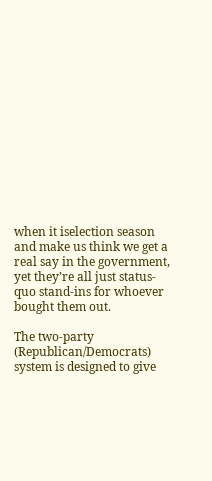when it iselection season and make us think we get a real say in the government, yet they’re all just status-quo stand-ins for whoever bought them out.

The two-party (Republican/Democrats) system is designed to give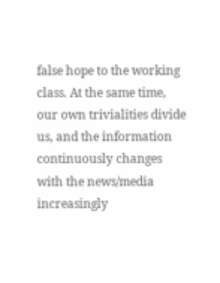false hope to the working class. At the same time, our own trivialities divide us, and the information continuously changes with the news/media increasingly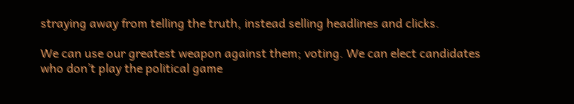straying away from telling the truth, instead selling headlines and clicks.

We can use our greatest weapon against them; voting. We can elect candidates who don’t play the political game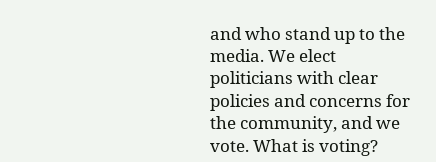and who stand up to the media. We elect politicians with clear policies and concerns for the community, and we vote. What is voting?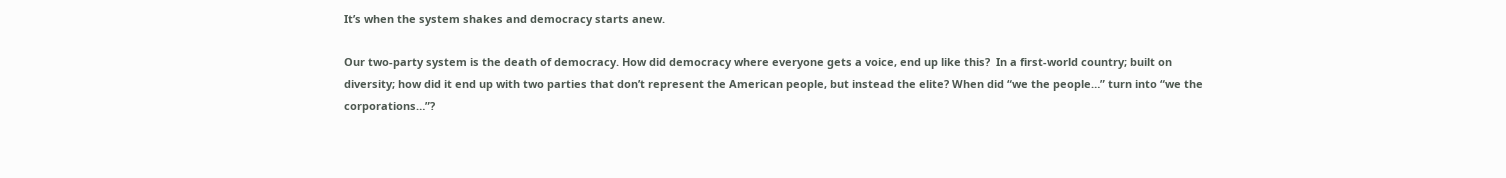It’s when the system shakes and democracy starts anew.

Our two-party system is the death of democracy. How did democracy where everyone gets a voice, end up like this?  In a first-world country; built on diversity; how did it end up with two parties that don’t represent the American people, but instead the elite? When did “we the people…” turn into “we the corporations…”?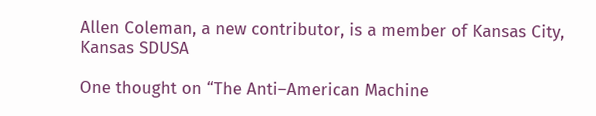Allen Coleman, a new contributor, is a member of Kansas City, Kansas SDUSA

One thought on “The Anti–American Machine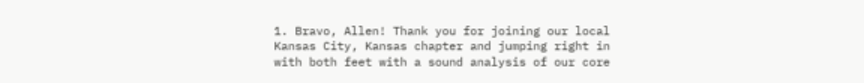1. Bravo, Allen! Thank you for joining our local Kansas City, Kansas chapter and jumping right in with both feet with a sound analysis of our core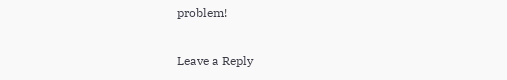problem!

Leave a Reply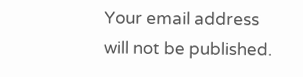Your email address will not be published.